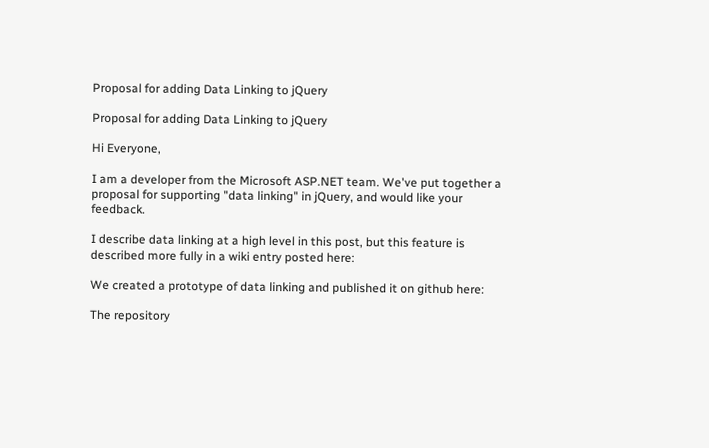Proposal for adding Data Linking to jQuery

Proposal for adding Data Linking to jQuery

Hi Everyone,

I am a developer from the Microsoft ASP.NET team. We've put together a proposal for supporting "data linking" in jQuery, and would like your feedback.

I describe data linking at a high level in this post, but this feature is described more fully in a wiki entry posted here:

We created a prototype of data linking and published it on github here:

The repository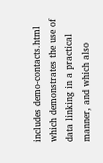includes demo-contacts.html which demonstrates the use of data linking in a practical manner, and which also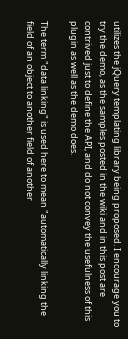utilizes the jQuery templating library being proposed. I encourage you to try the demo, as the samples posted in the wiki and in this post are contrived just to define the API, and do not convey the usefulness of this plugin as well as the demo does.

The term "data linking" is used here to mean "automatically linking the field of an object to another field of another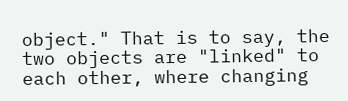object." That is to say, the two objects are "linked" to each other, where changing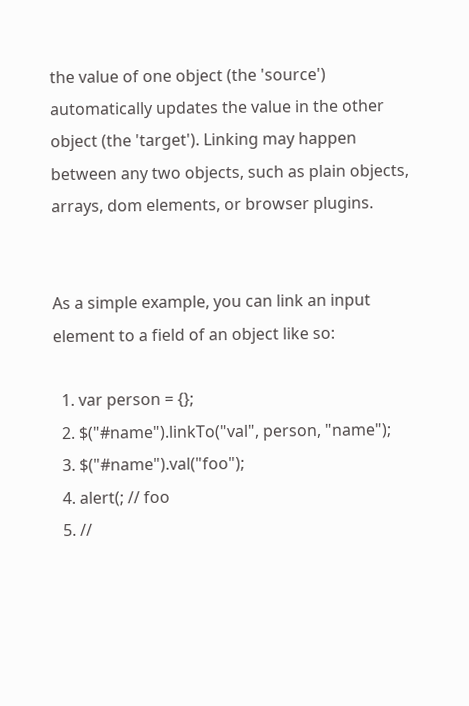the value of one object (the 'source') automatically updates the value in the other object (the 'target'). Linking may happen between any two objects, such as plain objects, arrays, dom elements, or browser plugins.


As a simple example, you can link an input element to a field of an object like so:

  1. var person = {};
  2. $("#name").linkTo("val", person, "name");
  3. $("#name").val("foo");
  4. alert(; // foo
  5. //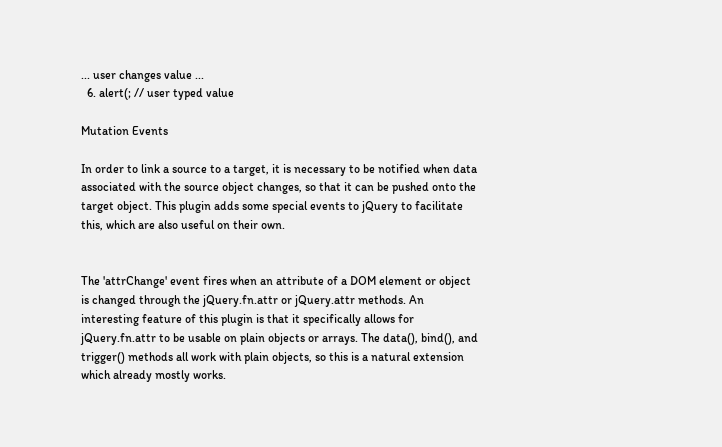... user changes value ...
  6. alert(; // user typed value

Mutation Events

In order to link a source to a target, it is necessary to be notified when data associated with the source object changes, so that it can be pushed onto the target object. This plugin adds some special events to jQuery to facilitate this, which are also useful on their own.


The 'attrChange' event fires when an attribute of a DOM element or object is changed through the jQuery.fn.attr or jQuery.attr methods. An interesting feature of this plugin is that it specifically allows for jQuery.fn.attr to be usable on plain objects or arrays. The data(), bind(), and trigger() methods all work with plain objects, so this is a natural extension which already mostly works.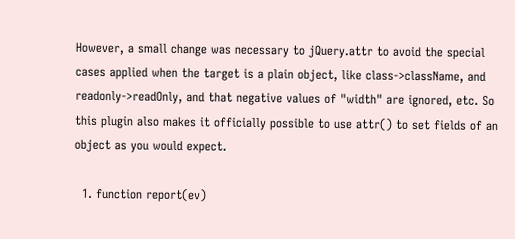However, a small change was necessary to jQuery.attr to avoid the special cases applied when the target is a plain object, like class->className, and readonly->readOnly, and that negative values of "width" are ignored, etc. So this plugin also makes it officially possible to use attr() to set fields of an object as you would expect.

  1. function report(ev)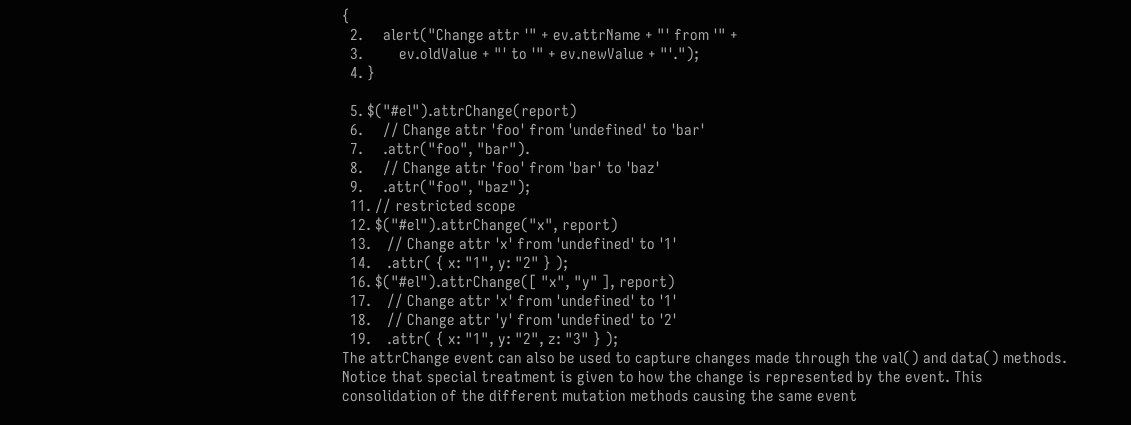{
  2.     alert("Change attr '" + ev.attrName + "' from '" +
  3.         ev.oldValue + "' to '" + ev.newValue + "'.");
  4. }

  5. $("#el").attrChange(report)
  6.     // Change attr 'foo' from 'undefined' to 'bar'
  7.     .attr("foo", "bar").
  8.     // Change attr 'foo' from 'bar' to 'baz'
  9.     .attr("foo", "baz");
  11. // restricted scope
  12. $("#el").attrChange("x", report)
  13.    // Change attr 'x' from 'undefined' to '1'
  14.    .attr( { x: "1", y: "2" } );
  16. $("#el").attrChange([ "x", "y" ], report)
  17.    // Change attr 'x' from 'undefined' to '1'
  18.    // Change attr 'y' from 'undefined' to '2'
  19.    .attr( { x: "1", y: "2", z: "3" } );
The attrChange event can also be used to capture changes made through the val() and data() methods. Notice that special treatment is given to how the change is represented by the event. This consolidation of the different mutation methods causing the same event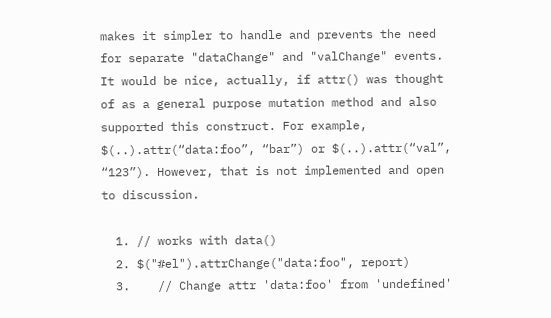makes it simpler to handle and prevents the need for separate "dataChange" and "valChange" events. It would be nice, actually, if attr() was thought of as a general purpose mutation method and also supported this construct. For example, $(..).attr(“data:foo”, “bar”) or $(..).attr(“val”, “123”). However, that is not implemented and open to discussion.

  1. // works with data()
  2. $("#el").attrChange("data:foo", report)
  3.    // Change attr 'data:foo' from 'undefined'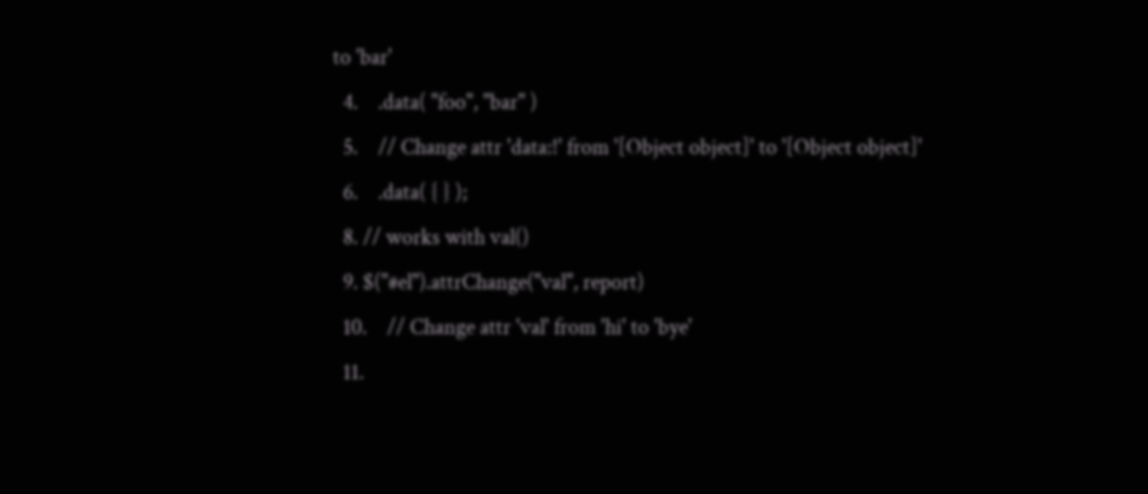to 'bar'
  4.    .data( "foo", "bar" )
  5.    // Change attr 'data:!' from '[Object object]' to '[Object object]'
  6.    .data( { } );
  8. // works with val()
  9. $("#el").attrChange("val", report)
  10.    // Change attr 'val' from 'hi' to 'bye'
  11.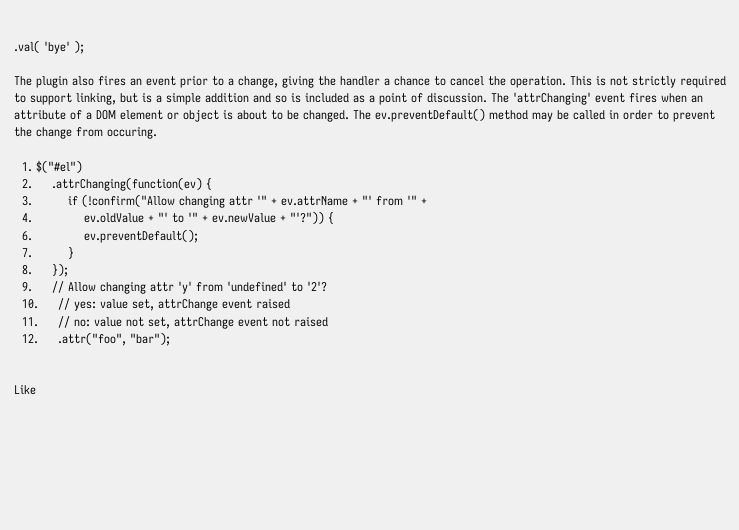.val( 'bye' );

The plugin also fires an event prior to a change, giving the handler a chance to cancel the operation. This is not strictly required to support linking, but is a simple addition and so is included as a point of discussion. The 'attrChanging' event fires when an attribute of a DOM element or object is about to be changed. The ev.preventDefault() method may be called in order to prevent the change from occuring.

  1. $("#el")
  2.     .attrChanging(function(ev) {
  3.         if (!confirm("Allow changing attr '" + ev.attrName + "' from '" +
  4.             ev.oldValue + "' to '" + ev.newValue + "'?")) {
  6.             ev.preventDefault();
  7.         }
  8.     });
  9.     // Allow changing attr 'y' from 'undefined' to '2'?
  10.     // yes: value set, attrChange event raised
  11.     // no: value not set, attrChange event not raised
  12.     .attr("foo", "bar");


Like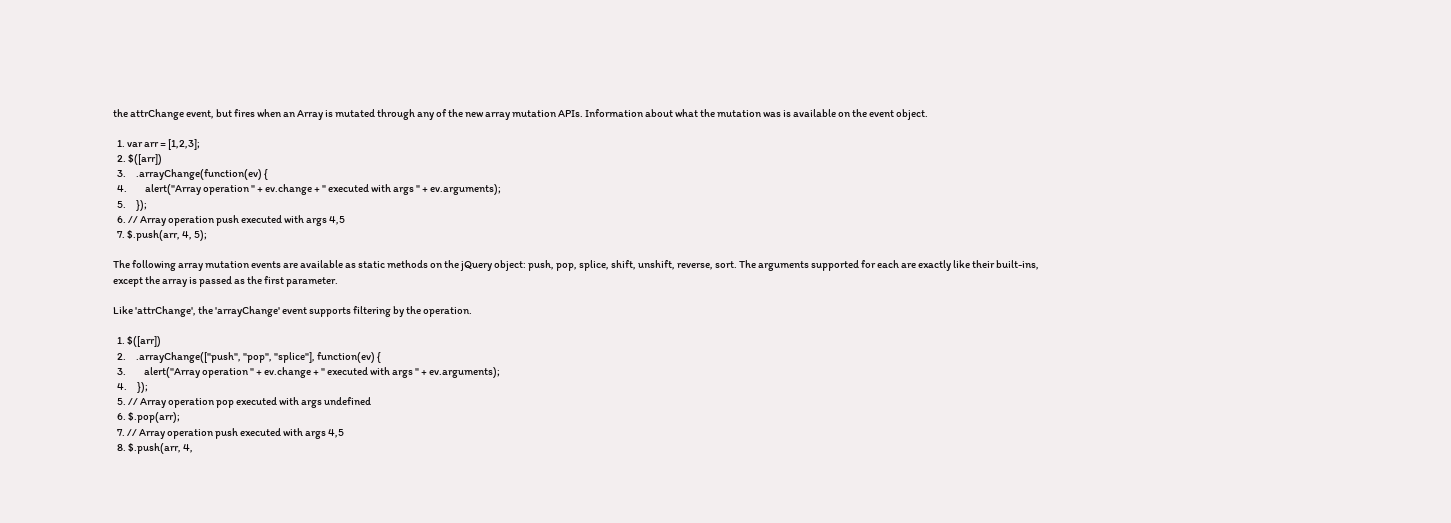the attrChange event, but fires when an Array is mutated through any of the new array mutation APIs. Information about what the mutation was is available on the event object.

  1. var arr = [1,2,3];
  2. $([arr])
  3.     .arrayChange(function(ev) {
  4.         alert("Array operation " + ev.change + " executed with args " + ev.arguments);
  5.     });
  6. // Array operation push executed with args 4,5
  7. $.push(arr, 4, 5);

The following array mutation events are available as static methods on the jQuery object: push, pop, splice, shift, unshift, reverse, sort. The arguments supported for each are exactly like their built-ins, except the array is passed as the first parameter.

Like 'attrChange', the 'arrayChange' event supports filtering by the operation.

  1. $([arr])
  2.     .arrayChange(["push", "pop", "splice"], function(ev) {
  3.         alert("Array operation " + ev.change + " executed with args " + ev.arguments);
  4.     });
  5. // Array operation pop executed with args undefined
  6. $.pop(arr);
  7. // Array operation push executed with args 4,5
  8. $.push(arr, 4,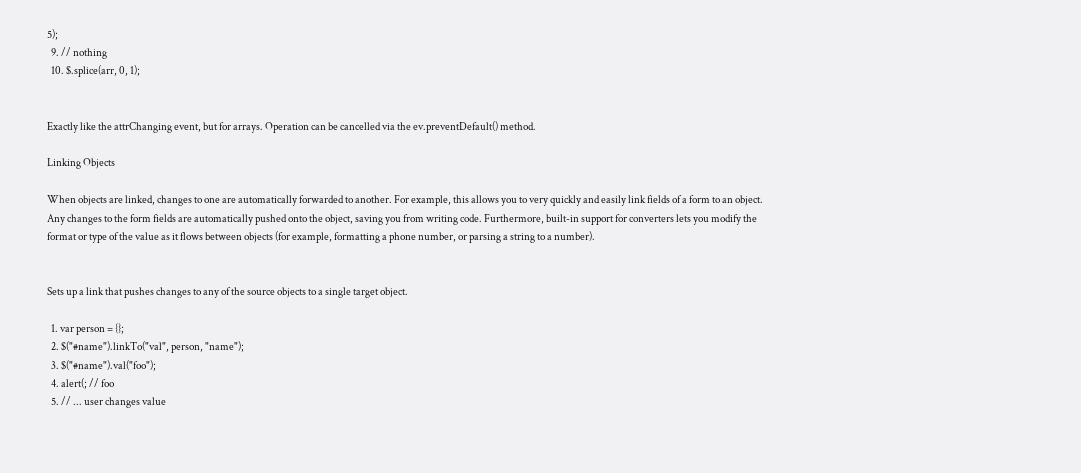5);
  9. // nothing
  10. $.splice(arr, 0, 1);


Exactly like the attrChanging event, but for arrays. Operation can be cancelled via the ev.preventDefault() method.

Linking Objects

When objects are linked, changes to one are automatically forwarded to another. For example, this allows you to very quickly and easily link fields of a form to an object. Any changes to the form fields are automatically pushed onto the object, saving you from writing code. Furthermore, built-in support for converters lets you modify the format or type of the value as it flows between objects (for example, formatting a phone number, or parsing a string to a number).


Sets up a link that pushes changes to any of the source objects to a single target object.

  1. var person = {};
  2. $("#name").linkTo("val", person, "name");
  3. $("#name").val("foo");
  4. alert(; // foo
  5. // ... user changes value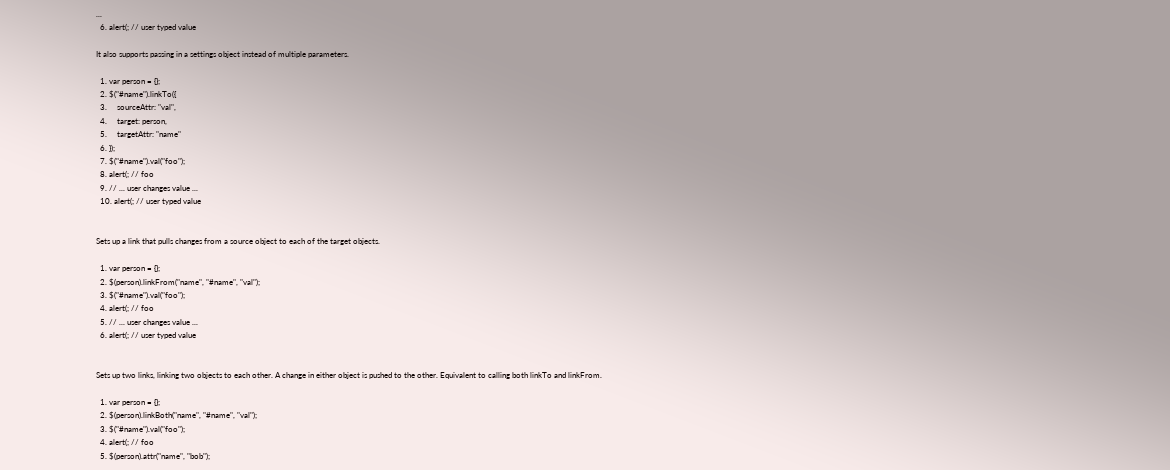...
  6. alert(; // user typed value

It also supports passing in a settings object instead of multiple parameters.

  1. var person = {};
  2. $("#name").linkTo({
  3.     sourceAttr: "val",
  4.     target: person,
  5.     targetAttr: "name"
  6. });
  7. $("#name").val("foo");
  8. alert(; // foo
  9. // ... user changes value ...
  10. alert(; // user typed value


Sets up a link that pulls changes from a source object to each of the target objects.

  1. var person = {};
  2. $(person).linkFrom("name", "#name", "val");
  3. $("#name").val("foo");
  4. alert(; // foo
  5. // ... user changes value ...
  6. alert(; // user typed value


Sets up two links, linking two objects to each other. A change in either object is pushed to the other. Equivalent to calling both linkTo and linkFrom.

  1. var person = {};
  2. $(person).linkBoth("name", "#name", "val");
  3. $("#name").val("foo");
  4. alert(; // foo
  5. $(person).attr("name", "bob");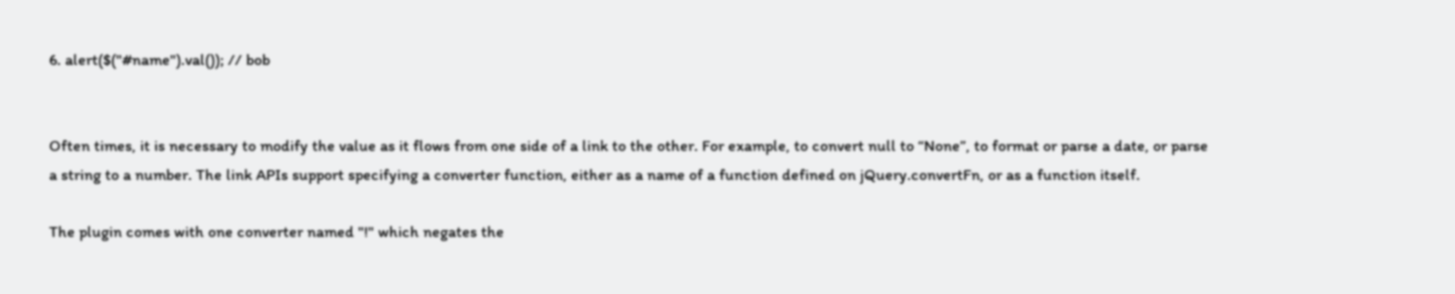6. alert($("#name").val()); // bob


Often times, it is necessary to modify the value as it flows from one side of a link to the other. For example, to convert null to “None”, to format or parse a date, or parse a string to a number. The link APIs support specifying a converter function, either as a name of a function defined on jQuery.convertFn, or as a function itself.

The plugin comes with one converter named "!" which negates the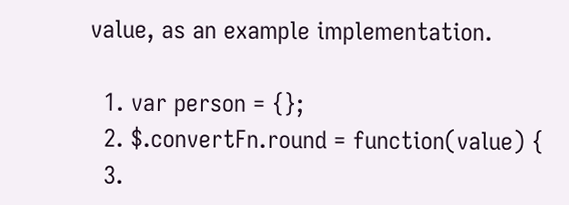value, as an example implementation.

  1. var person = {};
  2. $.convertFn.round = function(value) {
  3.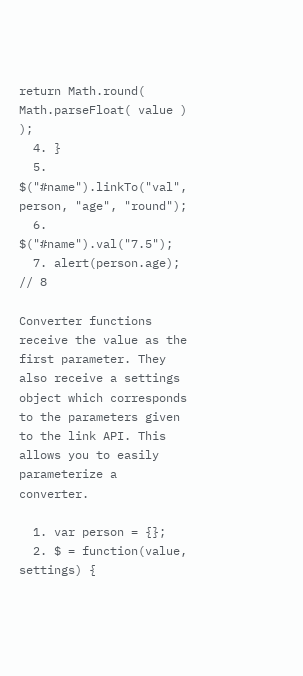return Math.round( Math.parseFloat( value ) );
  4. }
  5. $("#name").linkTo("val", person, "age", "round");
  6. $("#name").val("7.5");
  7. alert(person.age); // 8

Converter functions receive the value as the first parameter. They also receive a settings object which corresponds to the parameters given to the link API. This allows you to easily parameterize a converter.

  1. var person = {};
  2. $ = function(value, settings) {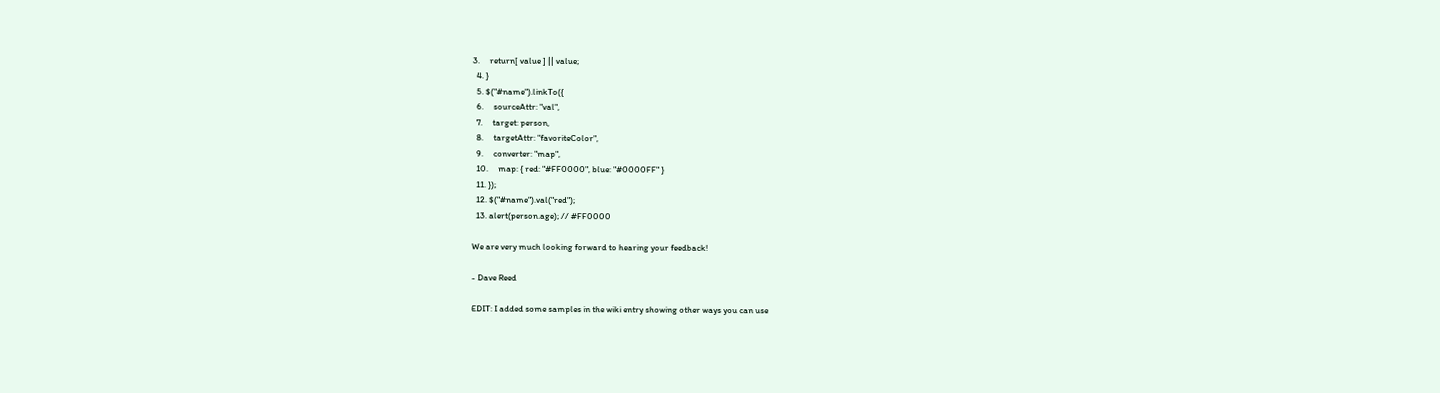3.     return[ value ] || value;
  4. }
  5. $("#name").linkTo({
  6.     sourceAttr: "val",
  7.     target: person,
  8.     targetAttr: "favoriteColor",
  9.     converter: "map",
  10.     map: { red: "#FF0000", blue: "#0000FF" }
  11. });
  12. $("#name").val("red");
  13. alert(person.age); // #FF0000

We are very much looking forward to hearing your feedback!

- Dave Reed

EDIT: I added some samples in the wiki entry showing other ways you can use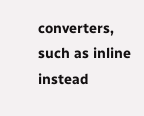converters, such as inline instead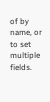of by name, or to set multiple fields.